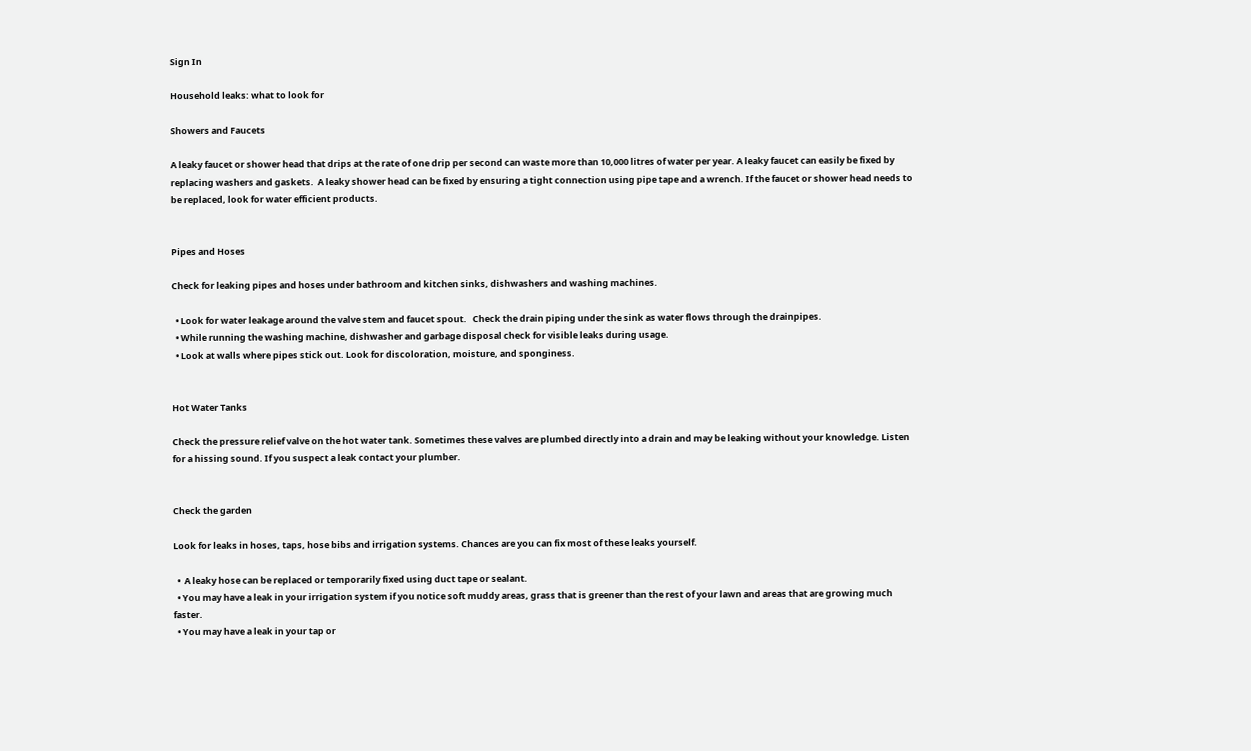Sign In

Household leaks: what to look for

Showers and Faucets

A leaky faucet or shower head that drips at the rate of one drip per second can waste more than 10,000 litres of water per year. A leaky faucet can easily be fixed by replacing washers and gaskets.  A leaky shower head can be fixed by ensuring a tight connection using pipe tape and a wrench. If the faucet or shower head needs to be replaced, look for water efficient products.


Pipes and Hoses

Check for leaking pipes and hoses under bathroom and kitchen sinks, dishwashers and washing machines.

  • Look for water leakage around the valve stem and faucet spout.   Check the drain piping under the sink as water flows through the drainpipes.
  • While running the washing machine, dishwasher and garbage disposal check for visible leaks during usage.
  • Look at walls where pipes stick out. Look for discoloration, moisture, and sponginess.


Hot Water Tanks

Check the pressure relief valve on the hot water tank. Sometimes these valves are plumbed directly into a drain and may be leaking without your knowledge. Listen for a hissing sound. If you suspect a leak contact your plumber.


Check the garden

Look for leaks in hoses, taps, hose bibs and irrigation systems. Chances are you can fix most of these leaks yourself.

  •  A leaky hose can be replaced or temporarily fixed using duct tape or sealant.
  • You may have a leak in your irrigation system if you notice soft muddy areas, grass that is greener than the rest of your lawn and areas that are growing much faster.
  • You may have a leak in your tap or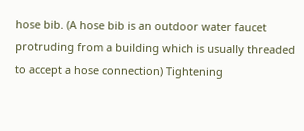hose bib. (A hose bib is an outdoor water faucet protruding from a building which is usually threaded to accept a hose connection) Tightening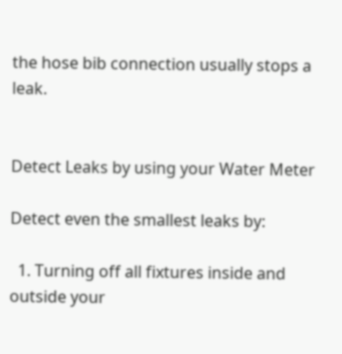the hose bib connection usually stops a leak.


Detect Leaks by using your Water Meter

Detect even the smallest leaks by:

  1. Turning off all fixtures inside and outside your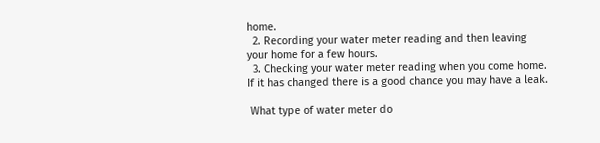home.
  2. Recording your water meter reading and then leaving your home for a few hours.
  3. Checking your water meter reading when you come home. If it has changed there is a good chance you may have a leak.

 What type of water meter do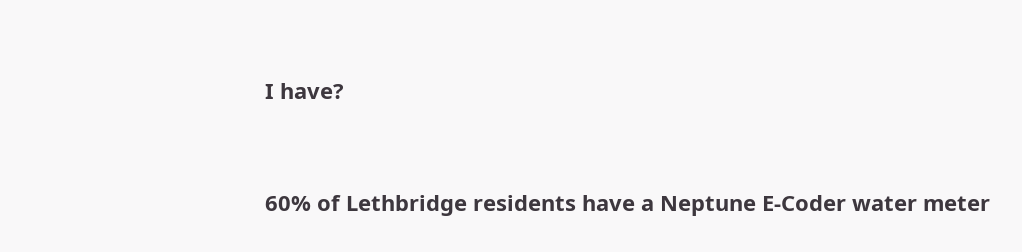I have?


60% of Lethbridge residents have a Neptune E-Coder water meter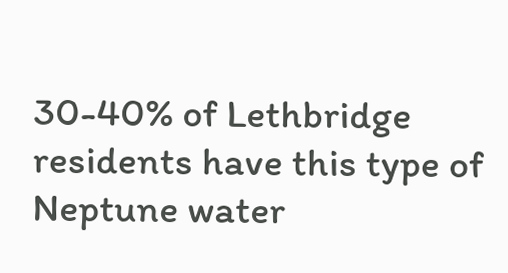30-40% of Lethbridge residents have this type of Neptune water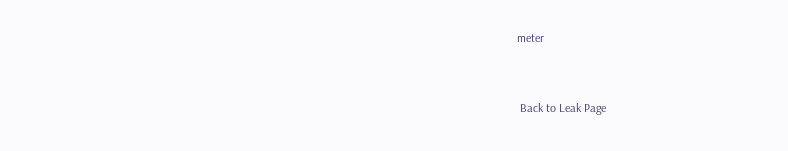meter


 Back to Leak Page